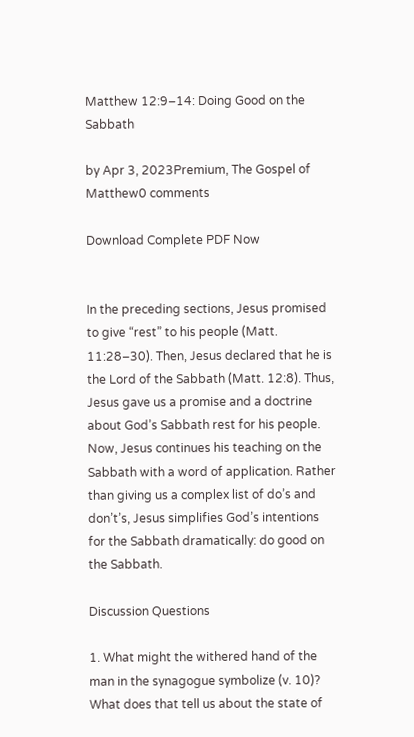Matthew 12:9–14: Doing Good on the Sabbath

by Apr 3, 2023Premium, The Gospel of Matthew0 comments

Download Complete PDF Now


In the preceding sections, Jesus promised to give “rest” to his people (Matt. 11:28–30). Then, Jesus declared that he is the Lord of the Sabbath (Matt. 12:8). Thus, Jesus gave us a promise and a doctrine about God’s Sabbath rest for his people. Now, Jesus continues his teaching on the Sabbath with a word of application. Rather than giving us a complex list of do’s and don’t’s, Jesus simplifies God’s intentions for the Sabbath dramatically: do good on the Sabbath.

Discussion Questions

1. What might the withered hand of the man in the synagogue symbolize (v. 10)? What does that tell us about the state of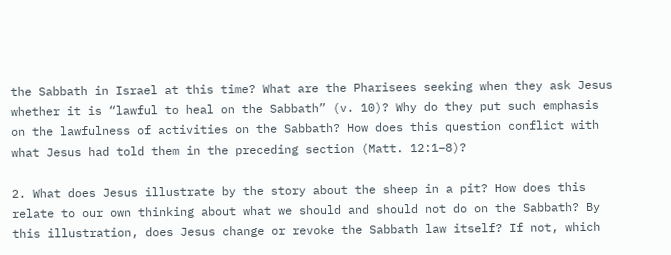the Sabbath in Israel at this time? What are the Pharisees seeking when they ask Jesus whether it is “lawful to heal on the Sabbath” (v. 10)? Why do they put such emphasis on the lawfulness of activities on the Sabbath? How does this question conflict with what Jesus had told them in the preceding section (Matt. 12:1–8)?

2. What does Jesus illustrate by the story about the sheep in a pit? How does this relate to our own thinking about what we should and should not do on the Sabbath? By this illustration, does Jesus change or revoke the Sabbath law itself? If not, which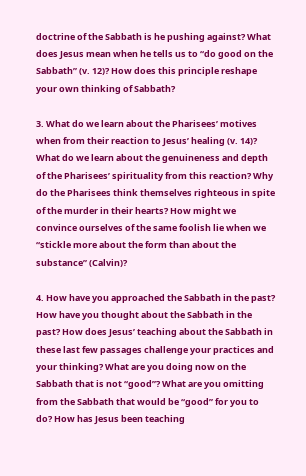doctrine of the Sabbath is he pushing against? What does Jesus mean when he tells us to “do good on the Sabbath” (v. 12)? How does this principle reshape your own thinking of Sabbath?

3. What do we learn about the Pharisees’ motives when from their reaction to Jesus’ healing (v. 14)? What do we learn about the genuineness and depth of the Pharisees’ spirituality from this reaction? Why do the Pharisees think themselves righteous in spite of the murder in their hearts? How might we convince ourselves of the same foolish lie when we “stickle more about the form than about the substance” (Calvin)?

4. How have you approached the Sabbath in the past? How have you thought about the Sabbath in the past? How does Jesus’ teaching about the Sabbath in these last few passages challenge your practices and your thinking? What are you doing now on the Sabbath that is not “good”? What are you omitting from the Sabbath that would be “good” for you to do? How has Jesus been teaching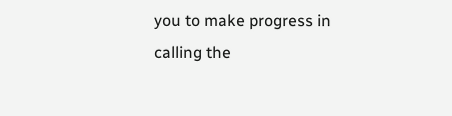you to make progress in calling the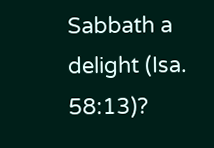Sabbath a delight (Isa. 58:13)?